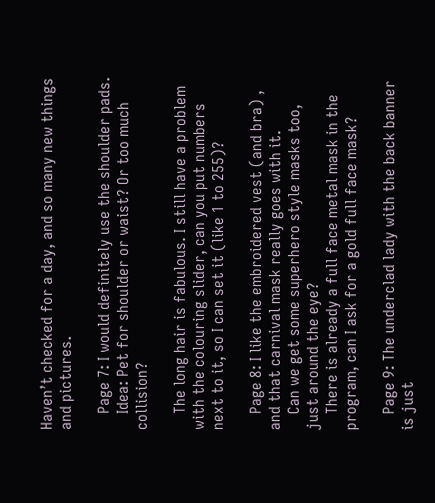Haven’t checked for a day, and so many new things and pictures.

    Page 7: I would definitely use the shoulder pads.
    Idea: Pet for shoulder or waist? Or too much collision?

    The long hair is fabulous. I still have a problem with the colouring slider, can you put numbers next to it, so I can set it (like 1 to 255)?

    Page 8: I like the embroidered vest (and bra) , and that carnival mask really goes with it.
    Can we get some superhero style masks too, just around the eye?
    There is already a full face metal mask in the program, can I ask for a gold full face mask?

    Page 9: The underclad lady with the back banner is just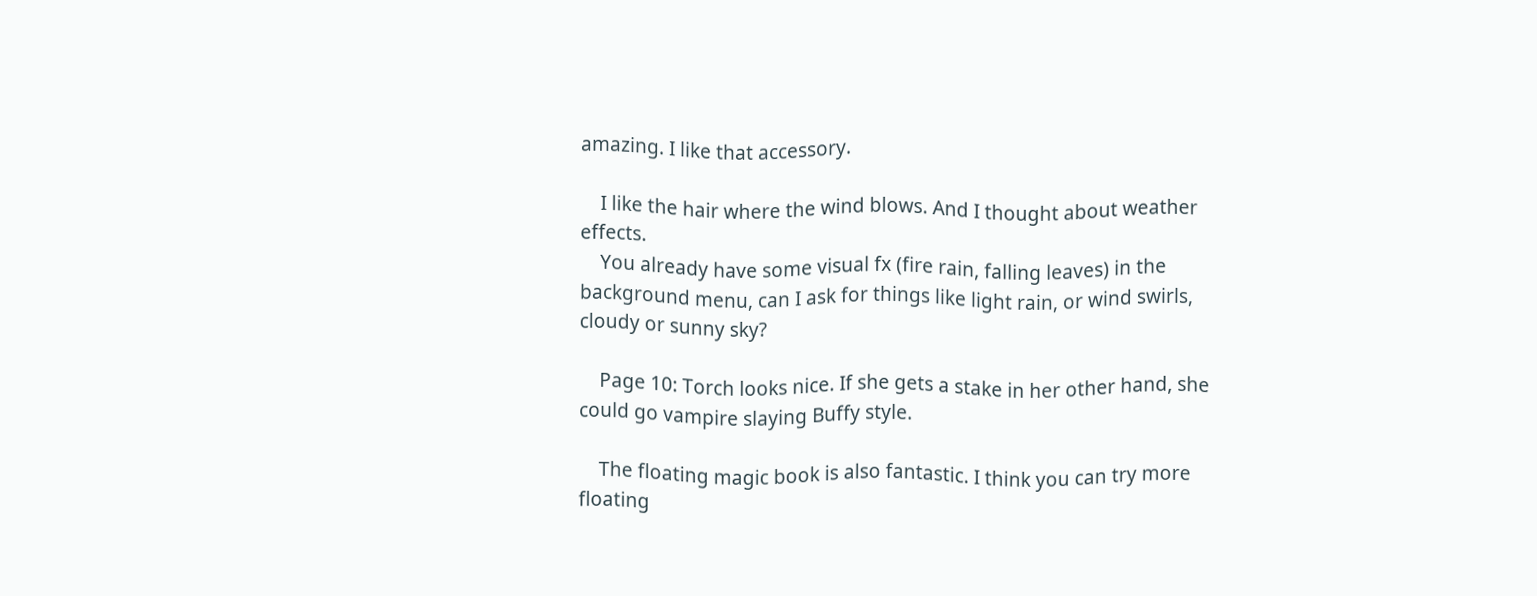amazing. I like that accessory.

    I like the hair where the wind blows. And I thought about weather effects.
    You already have some visual fx (fire rain, falling leaves) in the background menu, can I ask for things like light rain, or wind swirls, cloudy or sunny sky?

    Page 10: Torch looks nice. If she gets a stake in her other hand, she could go vampire slaying Buffy style.

    The floating magic book is also fantastic. I think you can try more floating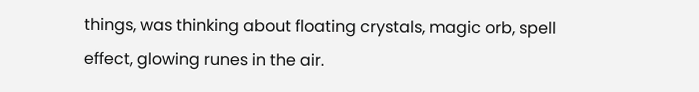things, was thinking about floating crystals, magic orb, spell effect, glowing runes in the air.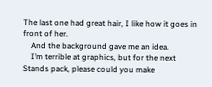The last one had great hair, I like how it goes in front of her.
    And the background gave me an idea.
    I’m terrible at graphics, but for the next Stands pack, please could you make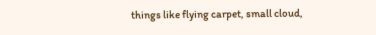things like flying carpet, small cloud,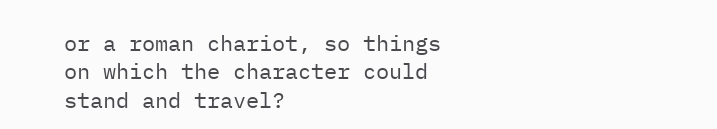or a roman chariot, so things on which the character could stand and travel?